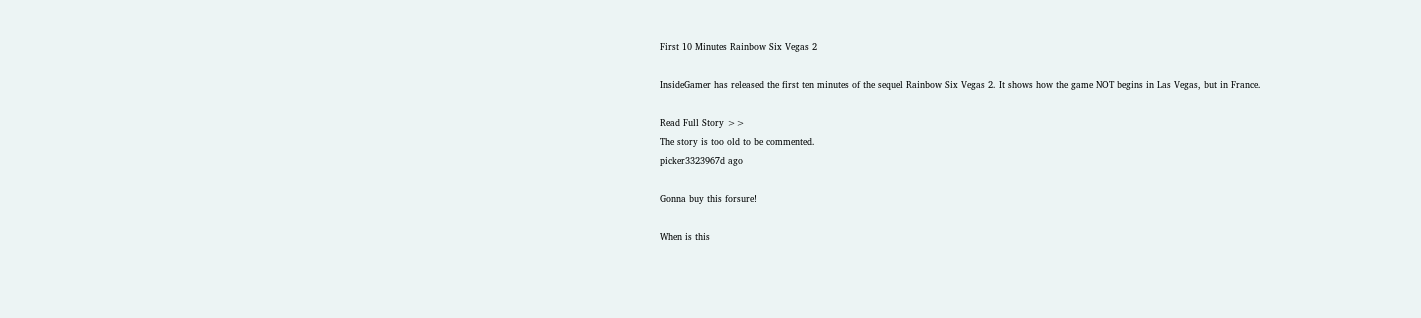First 10 Minutes Rainbow Six Vegas 2

InsideGamer has released the first ten minutes of the sequel Rainbow Six Vegas 2. It shows how the game NOT begins in Las Vegas, but in France.

Read Full Story >>
The story is too old to be commented.
picker3323967d ago

Gonna buy this forsure!

When is this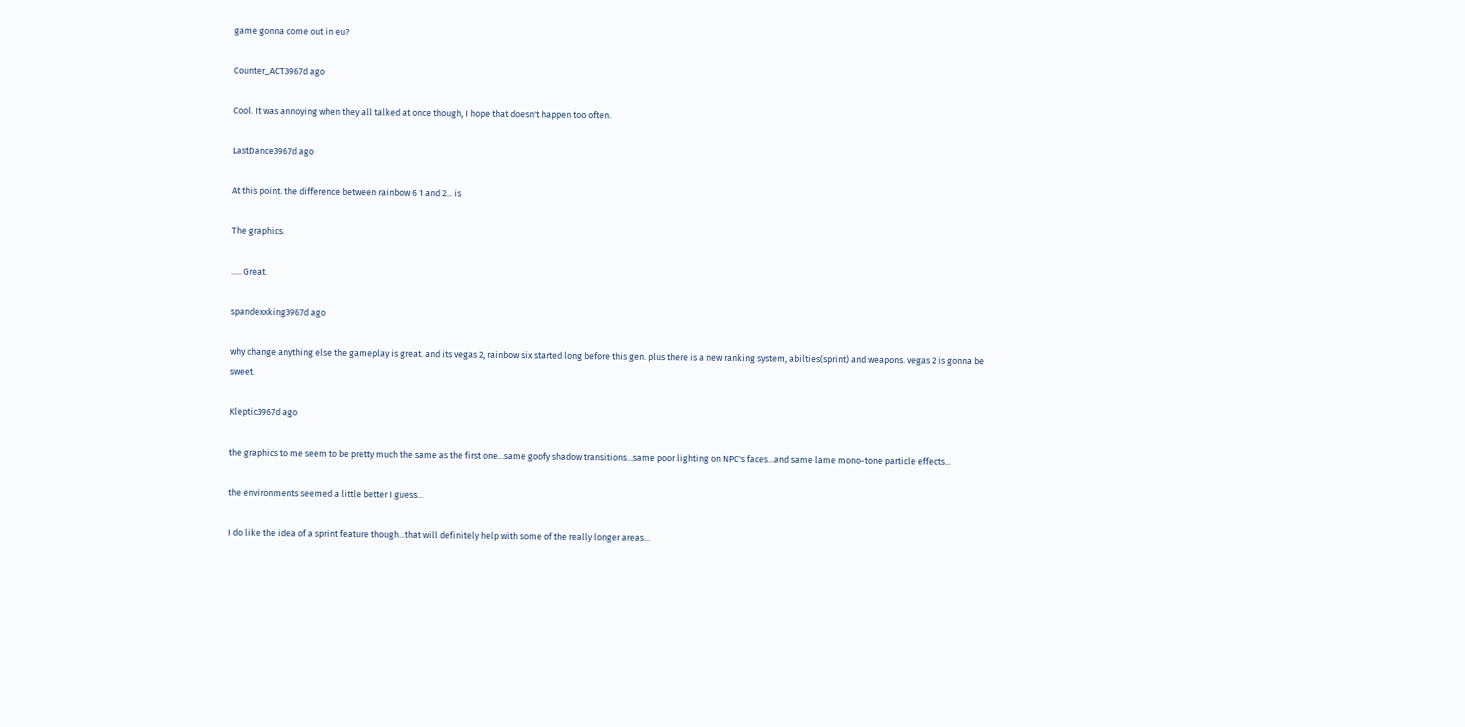game gonna come out in eu?

Counter_ACT3967d ago

Cool. It was annoying when they all talked at once though, I hope that doesn't happen too often.

LastDance3967d ago

At this point. the difference between rainbow 6 1 and 2... is

The graphics.

..... Great.

spandexxking3967d ago

why change anything else the gameplay is great. and its vegas 2, rainbow six started long before this gen. plus there is a new ranking system, abilties(sprint) and weapons. vegas 2 is gonna be sweet.

Kleptic3967d ago

the graphics to me seem to be pretty much the same as the first one...same goofy shadow transitions...same poor lighting on NPC's faces...and same lame mono-tone particle effects...

the environments seemed a little better I guess...

I do like the idea of a sprint feature though...that will definitely help with some of the really longer areas...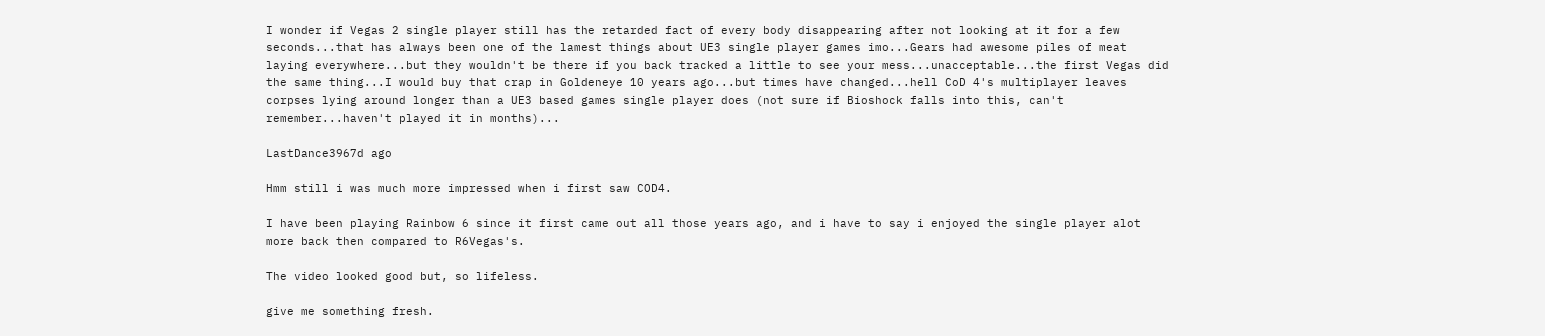I wonder if Vegas 2 single player still has the retarded fact of every body disappearing after not looking at it for a few seconds...that has always been one of the lamest things about UE3 single player games imo...Gears had awesome piles of meat laying everywhere...but they wouldn't be there if you back tracked a little to see your mess...unacceptable...the first Vegas did the same thing...I would buy that crap in Goldeneye 10 years ago...but times have changed...hell CoD 4's multiplayer leaves corpses lying around longer than a UE3 based games single player does (not sure if Bioshock falls into this, can't remember...haven't played it in months)...

LastDance3967d ago

Hmm still i was much more impressed when i first saw COD4.

I have been playing Rainbow 6 since it first came out all those years ago, and i have to say i enjoyed the single player alot more back then compared to R6Vegas's.

The video looked good but, so lifeless.

give me something fresh.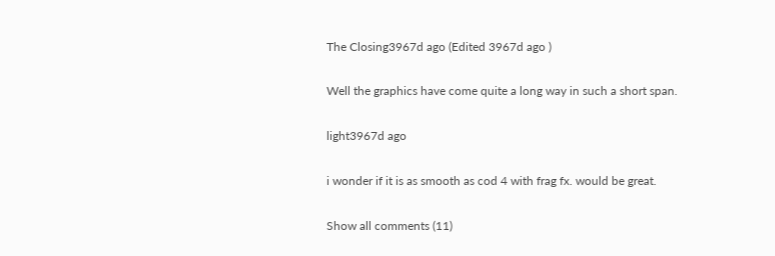The Closing3967d ago (Edited 3967d ago )

Well the graphics have come quite a long way in such a short span.

light3967d ago

i wonder if it is as smooth as cod 4 with frag fx. would be great.

Show all comments (11)